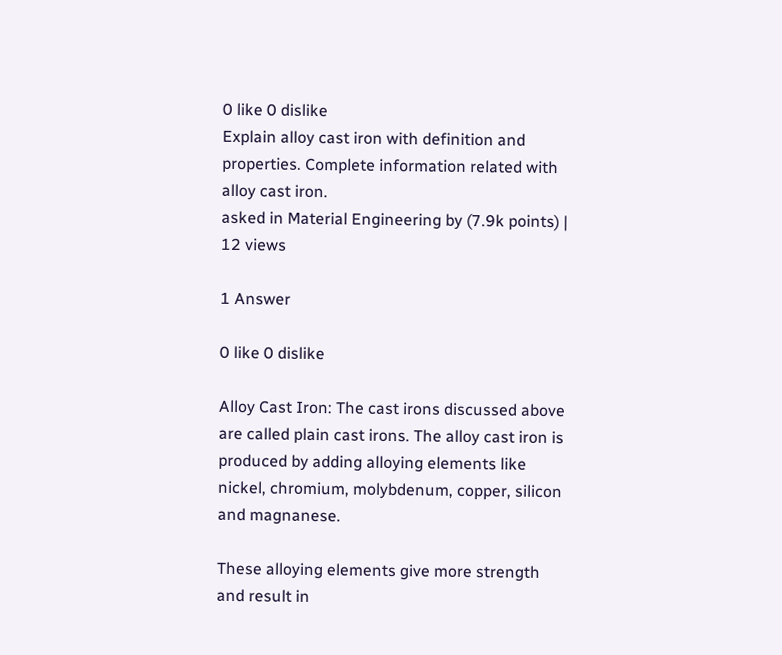0 like 0 dislike
Explain alloy cast iron with definition and properties. Complete information related with alloy cast iron.
asked in Material Engineering by (7.9k points) | 12 views

1 Answer

0 like 0 dislike

Alloy Cast Iron: The cast irons discussed above are called plain cast irons. The alloy cast iron is produced by adding alloying elements like nickel, chromium, molybdenum, copper, silicon and magnanese.

These alloying elements give more strength and result in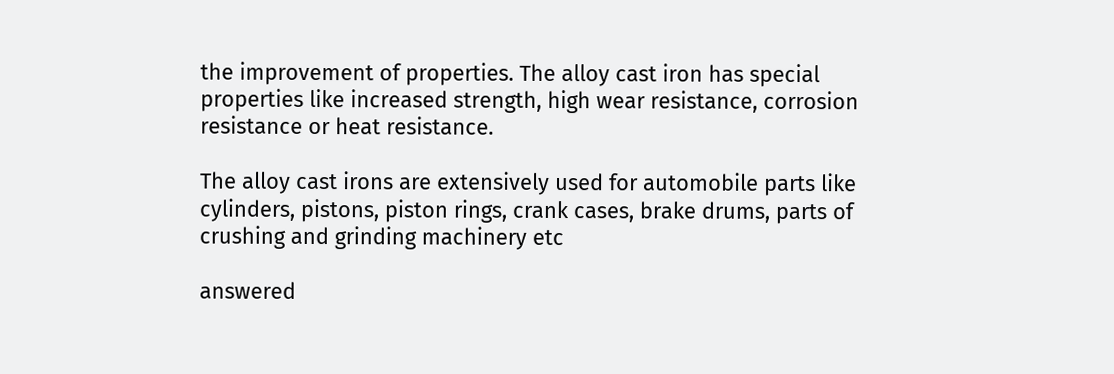the improvement of properties. The alloy cast iron has special properties like increased strength, high wear resistance, corrosion resistance or heat resistance.

The alloy cast irons are extensively used for automobile parts like cylinders, pistons, piston rings, crank cases, brake drums, parts of crushing and grinding machinery etc

answered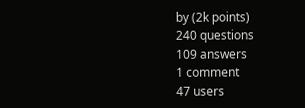by (2k points)
240 questions
109 answers
1 comment
47 users